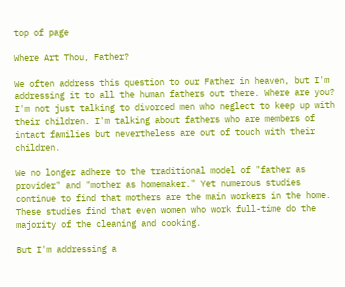top of page

Where Art Thou, Father?

We often address this question to our Father in heaven, but I'm addressing it to all the human fathers out there. Where are you? I'm not just talking to divorced men who neglect to keep up with their children. I'm talking about fathers who are members of intact families but nevertheless are out of touch with their children.

We no longer adhere to the traditional model of "father as provider" and "mother as homemaker." Yet numerous studies continue to find that mothers are the main workers in the home. These studies find that even women who work full-time do the majority of the cleaning and cooking.

But I'm addressing a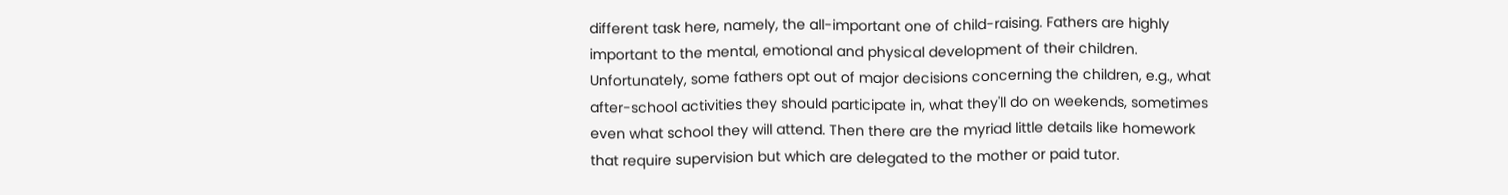different task here, namely, the all-important one of child-raising. Fathers are highly important to the mental, emotional and physical development of their children. Unfortunately, some fathers opt out of major decisions concerning the children, e.g., what after-school activities they should participate in, what they'll do on weekends, sometimes even what school they will attend. Then there are the myriad little details like homework that require supervision but which are delegated to the mother or paid tutor.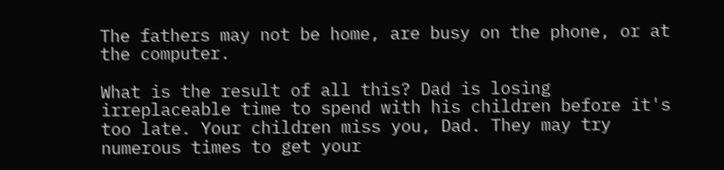The fathers may not be home, are busy on the phone, or at the computer.

What is the result of all this? Dad is losing irreplaceable time to spend with his children before it's too late. Your children miss you, Dad. They may try numerous times to get your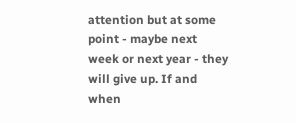attention but at some point - maybe next week or next year - they will give up. If and when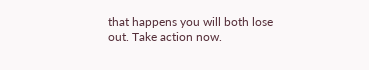that happens you will both lose out. Take action now.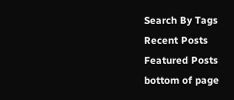Search By Tags
Recent Posts
Featured Posts
bottom of page